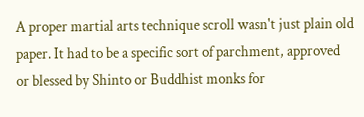A proper martial arts technique scroll wasn't just plain old paper. It had to be a specific sort of parchment, approved or blessed by Shinto or Buddhist monks for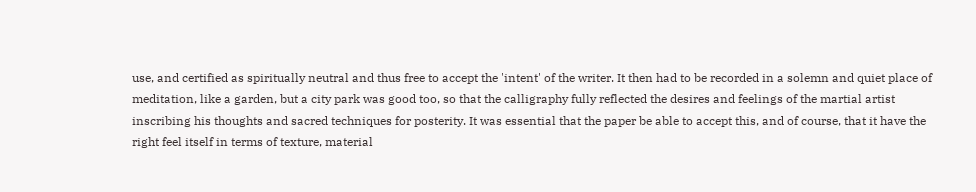use, and certified as spiritually neutral and thus free to accept the 'intent' of the writer. It then had to be recorded in a solemn and quiet place of meditation, like a garden, but a city park was good too, so that the calligraphy fully reflected the desires and feelings of the martial artist inscribing his thoughts and sacred techniques for posterity. It was essential that the paper be able to accept this, and of course, that it have the right feel itself in terms of texture, material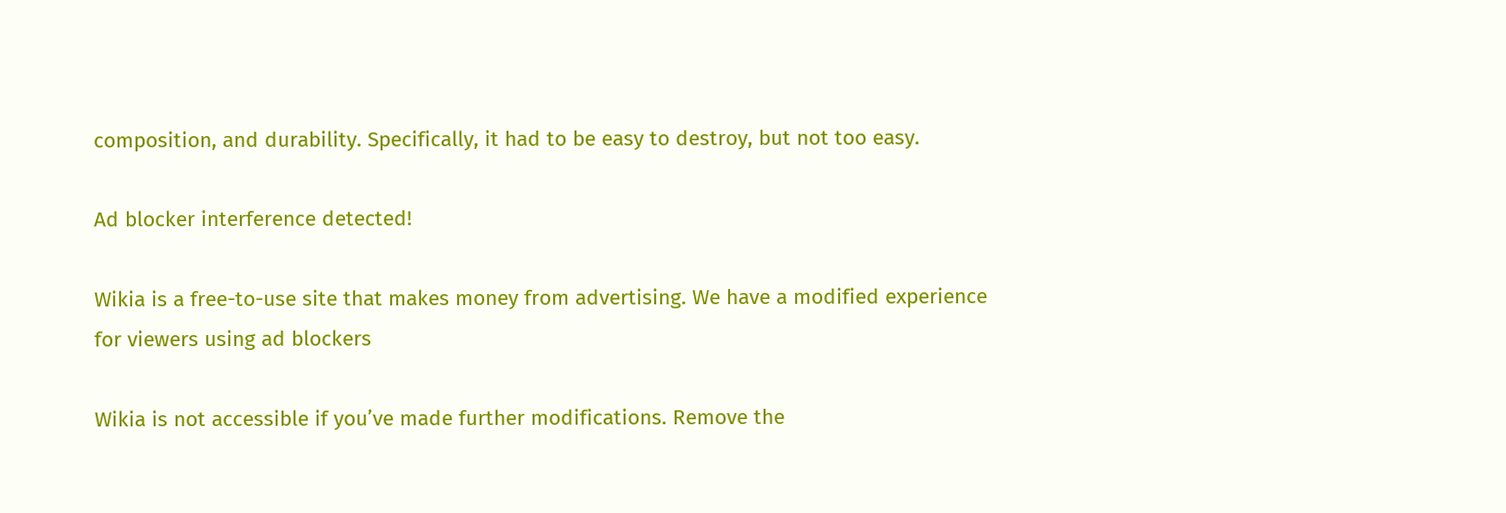composition, and durability. Specifically, it had to be easy to destroy, but not too easy.

Ad blocker interference detected!

Wikia is a free-to-use site that makes money from advertising. We have a modified experience for viewers using ad blockers

Wikia is not accessible if you’ve made further modifications. Remove the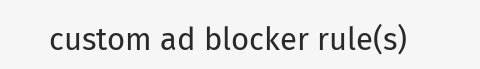custom ad blocker rule(s)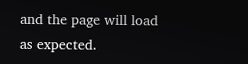and the page will load as expected.